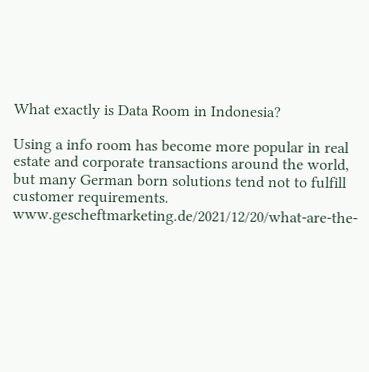What exactly is Data Room in Indonesia?

Using a info room has become more popular in real estate and corporate transactions around the world, but many German born solutions tend not to fulfill customer requirements. www.gescheftmarketing.de/2021/12/20/what-are-the-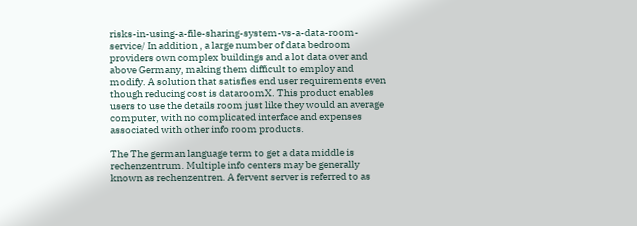risks-in-using-a-file-sharing-system-vs-a-data-room-service/ In addition , a large number of data bedroom providers own complex buildings and a lot data over and above Germany, making them difficult to employ and modify. A solution that satisfies end user requirements even though reducing cost is dataroomX. This product enables users to use the details room just like they would an average computer, with no complicated interface and expenses associated with other info room products.

The The german language term to get a data middle is rechenzentrum. Multiple info centers may be generally known as rechenzentren. A fervent server is referred to as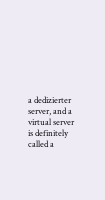a dedizierter server, and a virtual server is definitely called a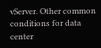vServer. Other common conditions for data center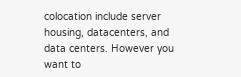colocation include server housing, datacenters, and data centers. However you want to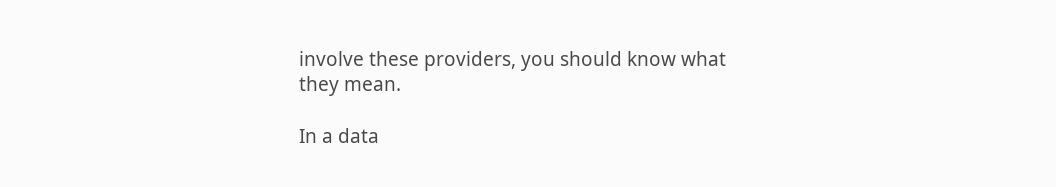involve these providers, you should know what they mean.

In a data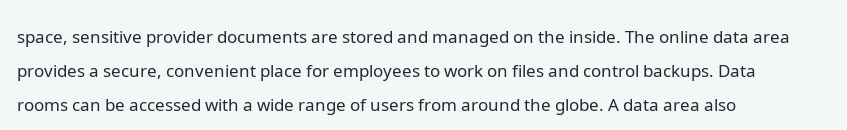space, sensitive provider documents are stored and managed on the inside. The online data area provides a secure, convenient place for employees to work on files and control backups. Data rooms can be accessed with a wide range of users from around the globe. A data area also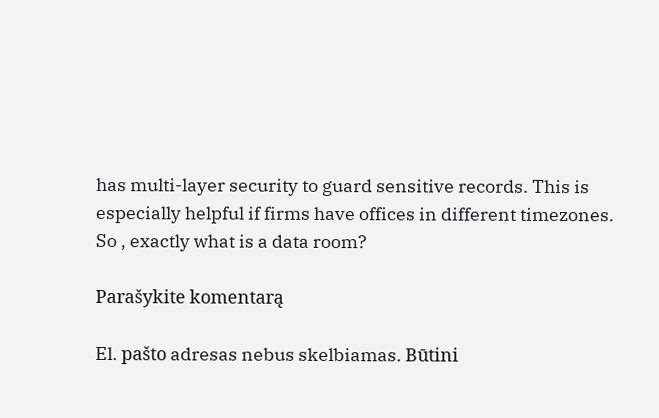has multi-layer security to guard sensitive records. This is especially helpful if firms have offices in different timezones. So , exactly what is a data room?

Parašykite komentarą

El. pašto adresas nebus skelbiamas. Būtini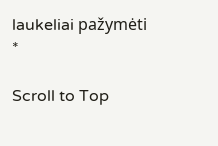laukeliai pažymėti *

Scroll to Top